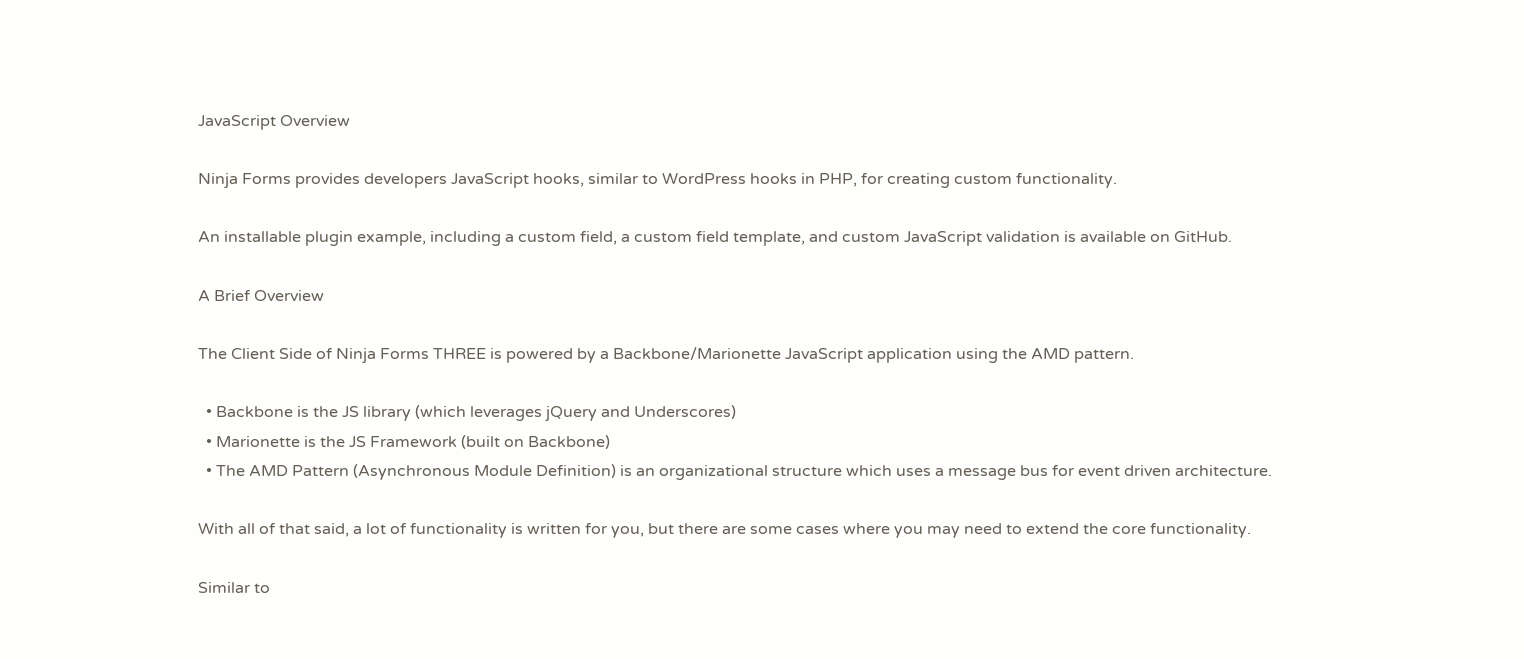JavaScript Overview

Ninja Forms provides developers JavaScript hooks, similar to WordPress hooks in PHP, for creating custom functionality.

An installable plugin example, including a custom field, a custom field template, and custom JavaScript validation is available on GitHub.

A Brief Overview

The Client Side of Ninja Forms THREE is powered by a Backbone/Marionette JavaScript application using the AMD pattern.

  • Backbone is the JS library (which leverages jQuery and Underscores)
  • Marionette is the JS Framework (built on Backbone)
  • The AMD Pattern (Asynchronous Module Definition) is an organizational structure which uses a message bus for event driven architecture.

With all of that said, a lot of functionality is written for you, but there are some cases where you may need to extend the core functionality.

Similar to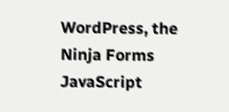WordPress, the Ninja Forms JavaScript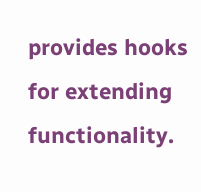provides hooks for extending functionality.